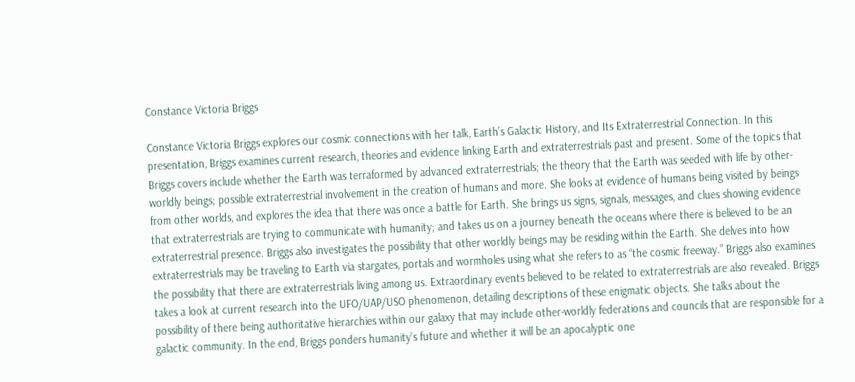Constance Victoria Briggs

Constance Victoria Briggs explores our cosmic connections with her talk, Earth’s Galactic History, and Its Extraterrestrial Connection. In this presentation, Briggs examines current research, theories and evidence linking Earth and extraterrestrials past and present. Some of the topics that Briggs covers include whether the Earth was terraformed by advanced extraterrestrials; the theory that the Earth was seeded with life by other-worldly beings; possible extraterrestrial involvement in the creation of humans and more. She looks at evidence of humans being visited by beings from other worlds, and explores the idea that there was once a battle for Earth. She brings us signs, signals, messages, and clues showing evidence that extraterrestrials are trying to communicate with humanity; and takes us on a journey beneath the oceans where there is believed to be an extraterrestrial presence. Briggs also investigates the possibility that other worldly beings may be residing within the Earth. She delves into how extraterrestrials may be traveling to Earth via stargates, portals and wormholes using what she refers to as “the cosmic freeway.” Briggs also examines the possibility that there are extraterrestrials living among us. Extraordinary events believed to be related to extraterrestrials are also revealed. Briggs takes a look at current research into the UFO/UAP/USO phenomenon, detailing descriptions of these enigmatic objects. She talks about the possibility of there being authoritative hierarchies within our galaxy that may include other-worldly federations and councils that are responsible for a galactic community. In the end, Briggs ponders humanity’s future and whether it will be an apocalyptic one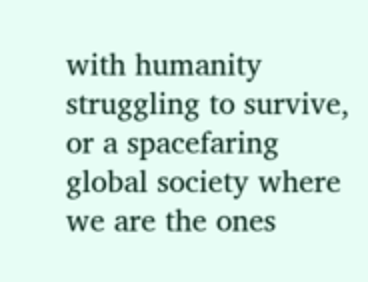with humanity struggling to survive, or a spacefaring global society where we are the ones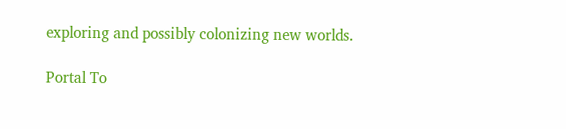exploring and possibly colonizing new worlds.

Portal To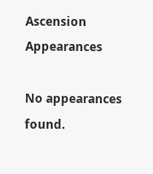Ascension Appearances

No appearances found.